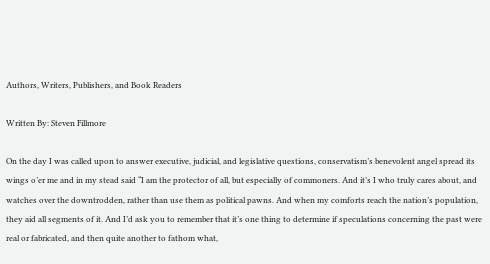Authors, Writers, Publishers, and Book Readers

Written By: Steven Fillmore

On the day I was called upon to answer executive, judicial, and legislative questions, conservatism’s benevolent angel spread its wings o’er me and in my stead said “I am the protector of all, but especially of commoners. And it’s I who truly cares about, and watches over the downtrodden, rather than use them as political pawns. And when my comforts reach the nation’s population, they aid all segments of it. And I’d ask you to remember that it’s one thing to determine if speculations concerning the past were real or fabricated, and then quite another to fathom what,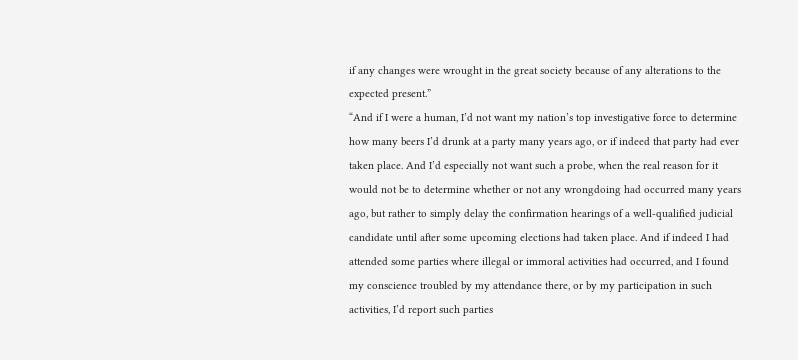if any changes were wrought in the great society because of any alterations to the expected present.”
“And if I were a human, I’d not want my nation’s top investigative force to determine how many beers I’d drunk at a party many years ago, or if indeed that party had ever taken place. And I’d especially not want such a probe, when the real reason for it would not be to determine whether or not any wrongdoing had occurred many years ago, but rather to simply delay the confirmation hearings of a well-qualified judicial candidate until after some upcoming elections had taken place. And if indeed I had attended some parties where illegal or immoral activities had occurred, and I found my conscience troubled by my attendance there, or by my participation in such activities, I’d report such parties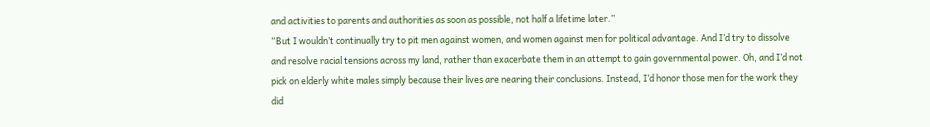and activities to parents and authorities as soon as possible, not half a lifetime later.”
“But I wouldn’t continually try to pit men against women, and women against men for political advantage. And I’d try to dissolve and resolve racial tensions across my land, rather than exacerbate them in an attempt to gain governmental power. Oh, and I’d not pick on elderly white males simply because their lives are nearing their conclusions. Instead, I’d honor those men for the work they did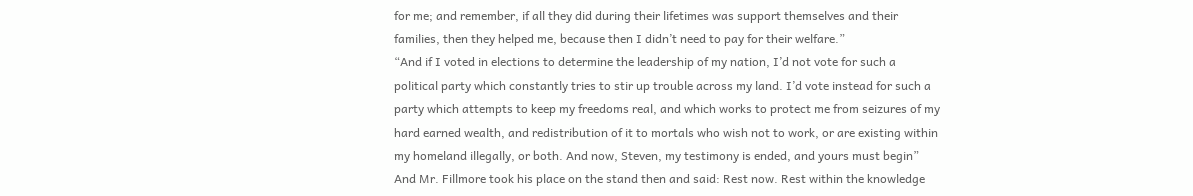for me; and remember, if all they did during their lifetimes was support themselves and their families, then they helped me, because then I didn’t need to pay for their welfare.”
“And if I voted in elections to determine the leadership of my nation, I’d not vote for such a political party which constantly tries to stir up trouble across my land. I’d vote instead for such a party which attempts to keep my freedoms real, and which works to protect me from seizures of my hard earned wealth, and redistribution of it to mortals who wish not to work, or are existing within my homeland illegally, or both. And now, Steven, my testimony is ended, and yours must begin”
And Mr. Fillmore took his place on the stand then and said: Rest now. Rest within the knowledge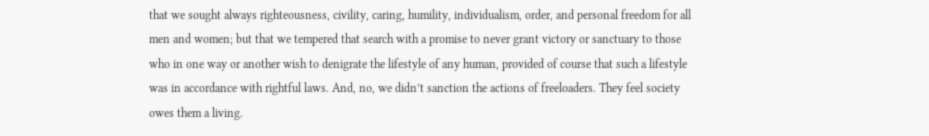that we sought always righteousness, civility, caring, humility, individualism, order, and personal freedom for all men and women; but that we tempered that search with a promise to never grant victory or sanctuary to those who in one way or another wish to denigrate the lifestyle of any human, provided of course that such a lifestyle was in accordance with rightful laws. And, no, we didn’t sanction the actions of freeloaders. They feel society owes them a living.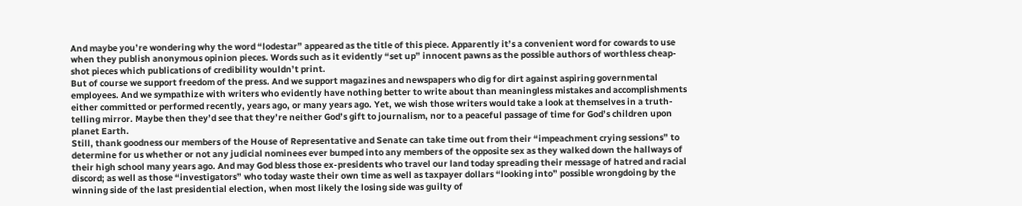And maybe you’re wondering why the word “lodestar” appeared as the title of this piece. Apparently it’s a convenient word for cowards to use when they publish anonymous opinion pieces. Words such as it evidently “set up” innocent pawns as the possible authors of worthless cheap-shot pieces which publications of credibility wouldn’t print.
But of course we support freedom of the press. And we support magazines and newspapers who dig for dirt against aspiring governmental employees. And we sympathize with writers who evidently have nothing better to write about than meaningless mistakes and accomplishments either committed or performed recently, years ago, or many years ago. Yet, we wish those writers would take a look at themselves in a truth-telling mirror. Maybe then they’d see that they’re neither God’s gift to journalism, nor to a peaceful passage of time for God’s children upon planet Earth.
Still, thank goodness our members of the House of Representative and Senate can take time out from their “impeachment crying sessions” to determine for us whether or not any judicial nominees ever bumped into any members of the opposite sex as they walked down the hallways of their high school many years ago. And may God bless those ex-presidents who travel our land today spreading their message of hatred and racial discord; as well as those “investigators” who today waste their own time as well as taxpayer dollars “looking into” possible wrongdoing by the winning side of the last presidential election, when most likely the losing side was guilty of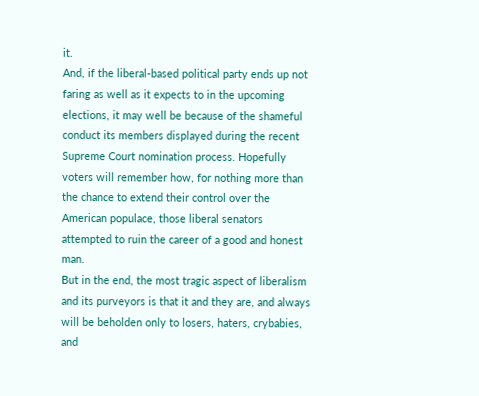it.
And, if the liberal-based political party ends up not faring as well as it expects to in the upcoming elections, it may well be because of the shameful conduct its members displayed during the recent Supreme Court nomination process. Hopefully voters will remember how, for nothing more than the chance to extend their control over the American populace, those liberal senators attempted to ruin the career of a good and honest man.
But in the end, the most tragic aspect of liberalism and its purveyors is that it and they are, and always will be beholden only to losers, haters, crybabies, and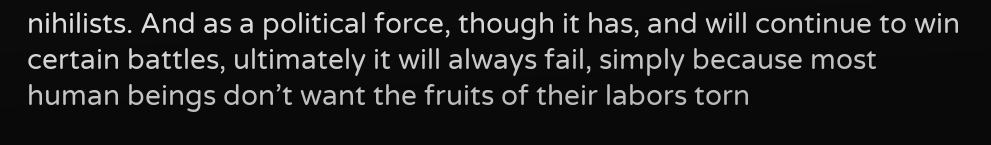nihilists. And as a political force, though it has, and will continue to win certain battles, ultimately it will always fail, simply because most human beings don’t want the fruits of their labors torn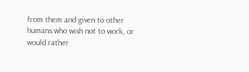from them and given to other humans who wish not to work, or would rather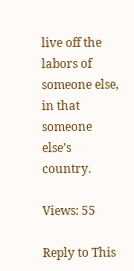live off the labors of someone else, in that someone else’s country.

Views: 55

Reply to This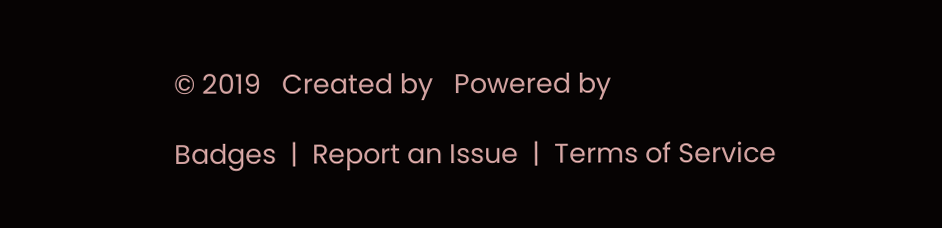© 2019   Created by   Powered by

Badges  |  Report an Issue  |  Terms of Service